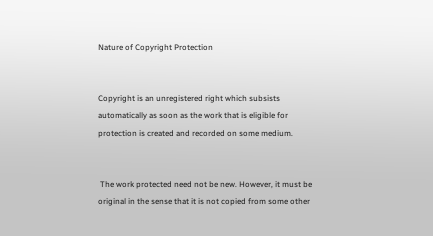Nature of Copyright Protection


Copyright is an unregistered right which subsists automatically as soon as the work that is eligible for protection is created and recorded on some medium.


 The work protected need not be new. However, it must be original in the sense that it is not copied from some other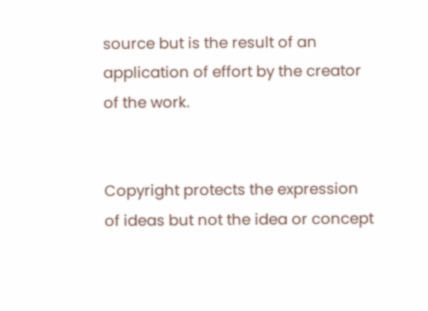source but is the result of an application of effort by the creator of the work.


Copyright protects the expression of ideas but not the idea or concept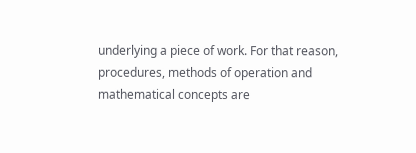underlying a piece of work. For that reason, procedures, methods of operation and mathematical concepts are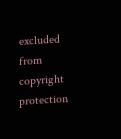excluded from copyright protection